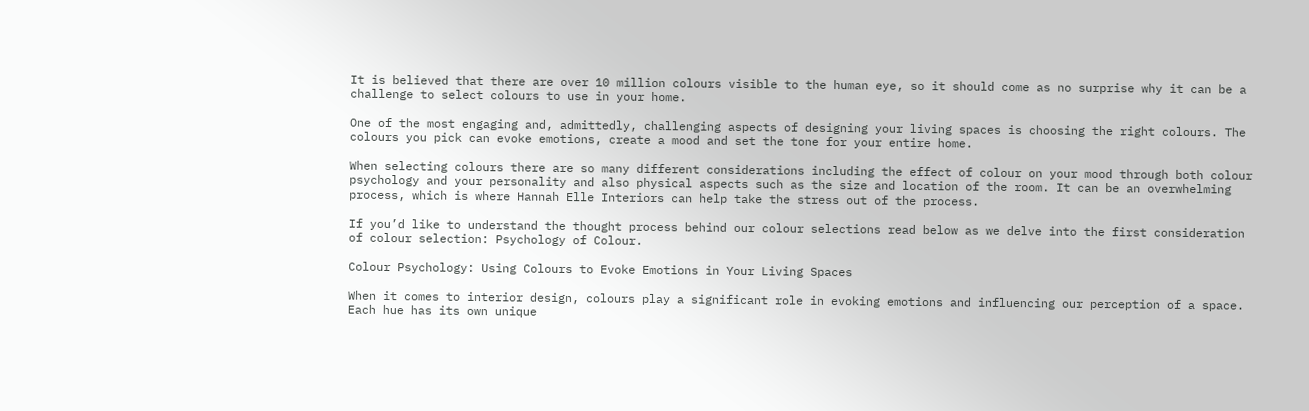It is believed that there are over 10 million colours visible to the human eye, so it should come as no surprise why it can be a challenge to select colours to use in your home.

One of the most engaging and, admittedly, challenging aspects of designing your living spaces is choosing the right colours. The colours you pick can evoke emotions, create a mood and set the tone for your entire home.

When selecting colours there are so many different considerations including the effect of colour on your mood through both colour psychology and your personality and also physical aspects such as the size and location of the room. It can be an overwhelming process, which is where Hannah Elle Interiors can help take the stress out of the process.

If you’d like to understand the thought process behind our colour selections read below as we delve into the first consideration of colour selection: Psychology of Colour.

Colour Psychology: Using Colours to Evoke Emotions in Your Living Spaces

When it comes to interior design, colours play a significant role in evoking emotions and influencing our perception of a space. Each hue has its own unique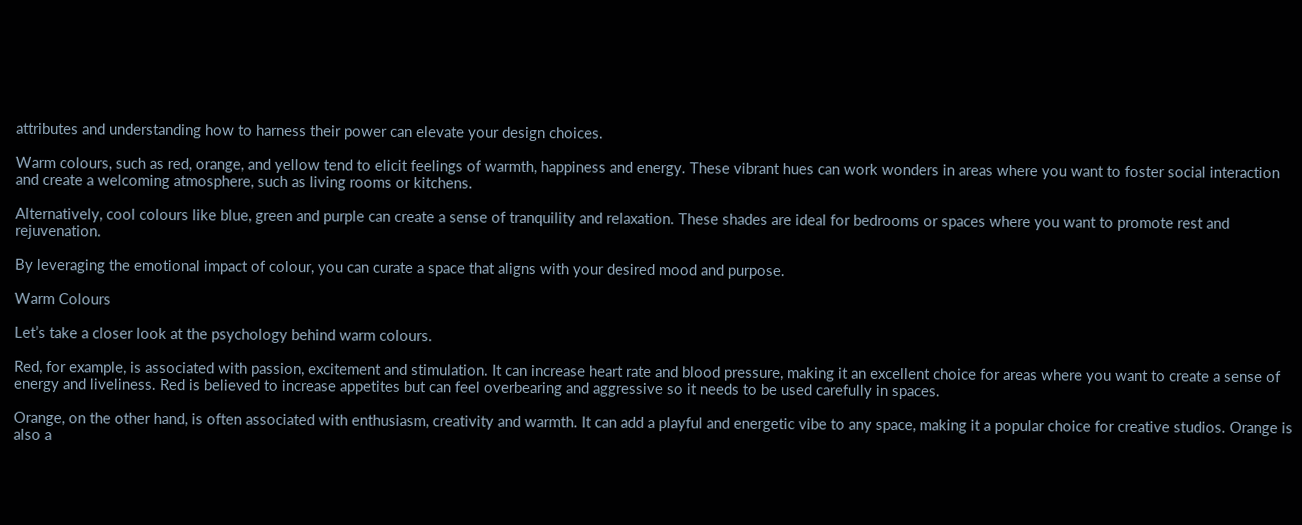attributes and understanding how to harness their power can elevate your design choices.

Warm colours, such as red, orange, and yellow tend to elicit feelings of warmth, happiness and energy. These vibrant hues can work wonders in areas where you want to foster social interaction and create a welcoming atmosphere, such as living rooms or kitchens.

Alternatively, cool colours like blue, green and purple can create a sense of tranquility and relaxation. These shades are ideal for bedrooms or spaces where you want to promote rest and rejuvenation.

By leveraging the emotional impact of colour, you can curate a space that aligns with your desired mood and purpose.

Warm Colours

Let’s take a closer look at the psychology behind warm colours.

Red, for example, is associated with passion, excitement and stimulation. It can increase heart rate and blood pressure, making it an excellent choice for areas where you want to create a sense of energy and liveliness. Red is believed to increase appetites but can feel overbearing and aggressive so it needs to be used carefully in spaces.

Orange, on the other hand, is often associated with enthusiasm, creativity and warmth. It can add a playful and energetic vibe to any space, making it a popular choice for creative studios. Orange is also a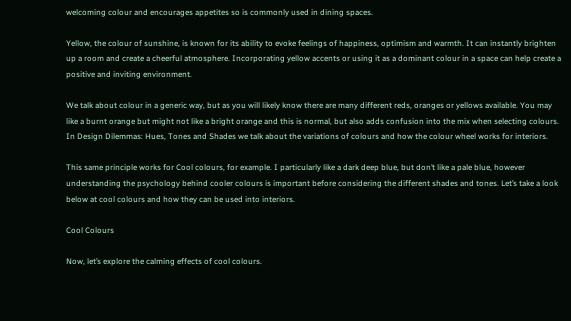welcoming colour and encourages appetites so is commonly used in dining spaces.

Yellow, the colour of sunshine, is known for its ability to evoke feelings of happiness, optimism and warmth. It can instantly brighten up a room and create a cheerful atmosphere. Incorporating yellow accents or using it as a dominant colour in a space can help create a positive and inviting environment.

We talk about colour in a generic way, but as you will likely know there are many different reds, oranges or yellows available. You may like a burnt orange but might not like a bright orange and this is normal, but also adds confusion into the mix when selecting colours. In Design Dilemmas: Hues, Tones and Shades we talk about the variations of colours and how the colour wheel works for interiors.

This same principle works for Cool colours, for example. I particularly like a dark deep blue, but don’t like a pale blue, however understanding the psychology behind cooler colours is important before considering the different shades and tones. Let’s take a look below at cool colours and how they can be used into interiors.

Cool Colours

Now, let’s explore the calming effects of cool colours.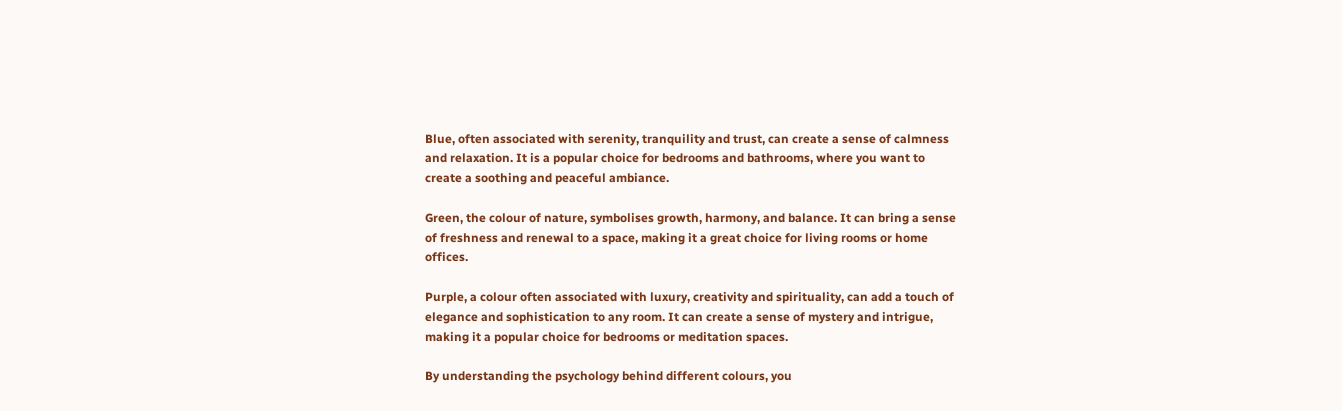Blue, often associated with serenity, tranquility and trust, can create a sense of calmness and relaxation. It is a popular choice for bedrooms and bathrooms, where you want to create a soothing and peaceful ambiance.

Green, the colour of nature, symbolises growth, harmony, and balance. It can bring a sense of freshness and renewal to a space, making it a great choice for living rooms or home offices.

Purple, a colour often associated with luxury, creativity and spirituality, can add a touch of elegance and sophistication to any room. It can create a sense of mystery and intrigue, making it a popular choice for bedrooms or meditation spaces.

By understanding the psychology behind different colours, you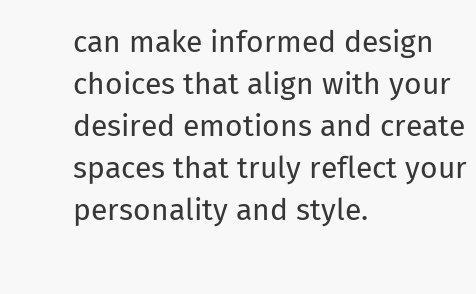can make informed design choices that align with your desired emotions and create spaces that truly reflect your personality and style.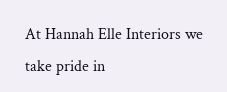At Hannah Elle Interiors we take pride in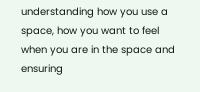understanding how you use a space, how you want to feel when you are in the space and ensuring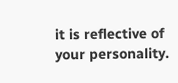it is reflective of your personality.